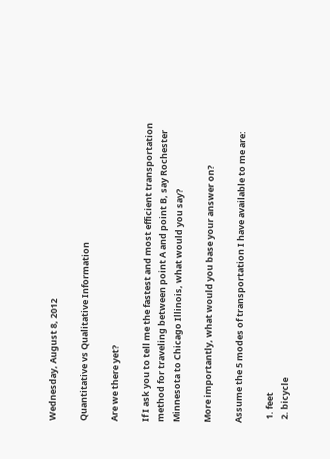Wednesday, August 8, 2012

Quantitative vs Qualitative Information

Are we there yet?

If I ask you to tell me the fastest and most efficient transportation method for traveling between point A and point B, say Rochester Minnesota to Chicago Illinois, what would you say?

More importantly, what would you base your answer on?

Assume the 5 modes of transportation I have available to me are:

  1. feet
  2. bicycle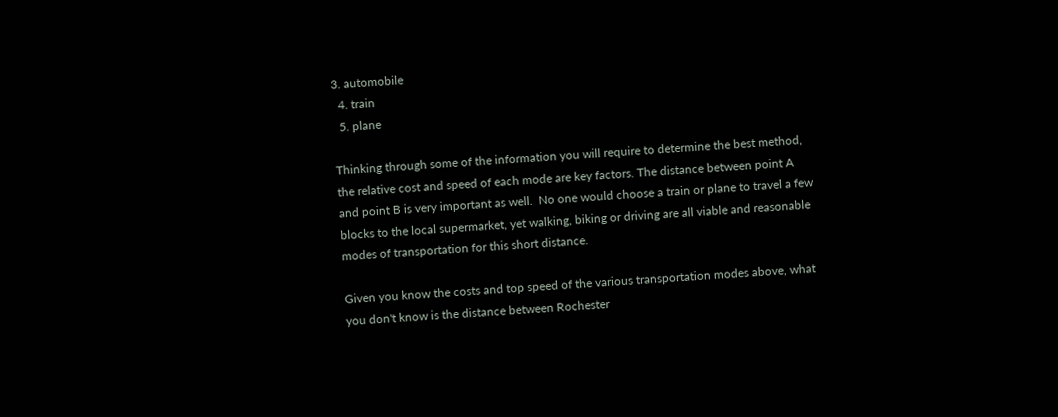3. automobile
  4. train
  5. plane

Thinking through some of the information you will require to determine the best method, the relative cost and speed of each mode are key factors. The distance between point A and point B is very important as well.  No one would choose a train or plane to travel a few blocks to the local supermarket, yet walking, biking or driving are all viable and reasonable modes of transportation for this short distance.

Given you know the costs and top speed of the various transportation modes above, what you don't know is the distance between Rochester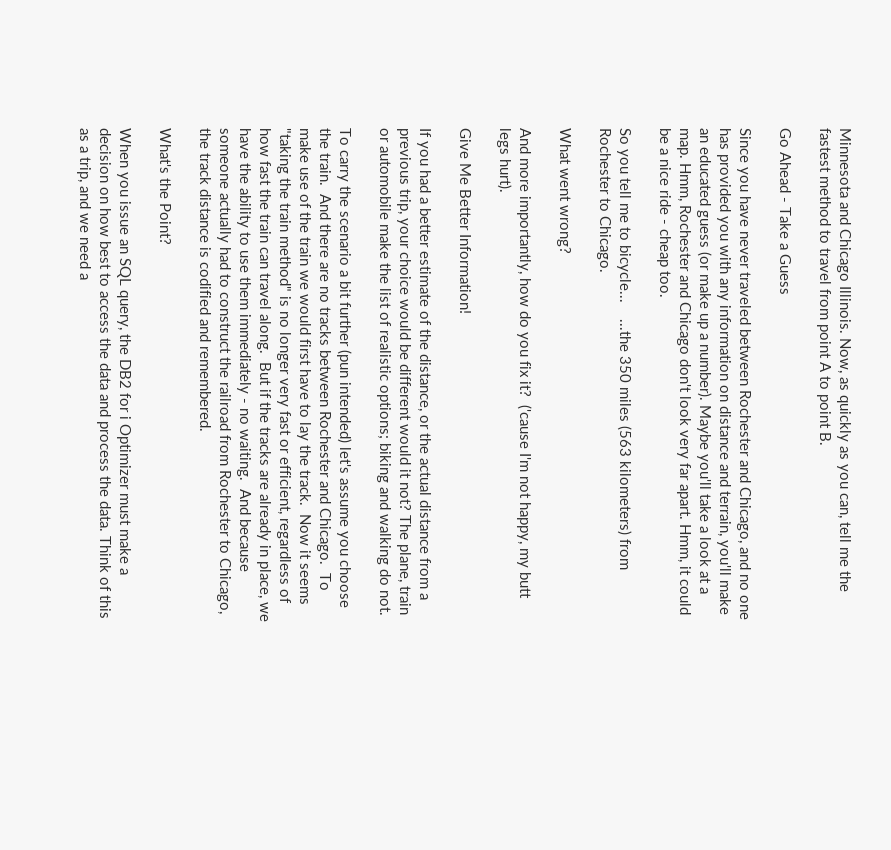Minnesota and Chicago Illinois. Now, as quickly as you can, tell me the fastest method to travel from point A to point B.

Go Ahead - Take a Guess

Since you have never traveled between Rochester and Chicago, and no one has provided you with any information on distance and terrain, you'll make an educated guess (or make up a number). Maybe you'll take a look at a map. Hmm, Rochester and Chicago don't look very far apart. Hmm, it could be a nice ride - cheap too.

So you tell me to bicycle...    ...the 350 miles (563 kilometers) from Rochester to Chicago.

What went wrong?

And more importantly, how do you fix it?  ('cause I'm not happy, my butt legs hurt).

Give Me Better Information!

If you had a better estimate of the distance, or the actual distance from a previous trip, your choice would be different would it not? The plane, train or automobile make the list of realistic options; biking and walking do not.

To carry the scenario a bit further (pun intended) let's assume you choose the train.  And there are no tracks between Rochester and Chicago.  To make use of the train we would first have to lay the track.  Now it seems "taking the train method" is no longer very fast or efficient, regardless of how fast the train can travel along.  But if the tracks are already in place, we have the ability to use them immediately - no waiting.  And because someone actually had to construct the railroad from Rochester to Chicago, the track distance is codified and remembered.

What's the Point?

When you issue an SQL query, the DB2 for i Optimizer must make a decision on how best to access the data and process the data. Think of this as a trip, and we need a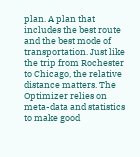plan. A plan that includes the best route and the best mode of transportation. Just like the trip from Rochester to Chicago, the relative distance matters. The Optimizer relies on meta-data and statistics to make good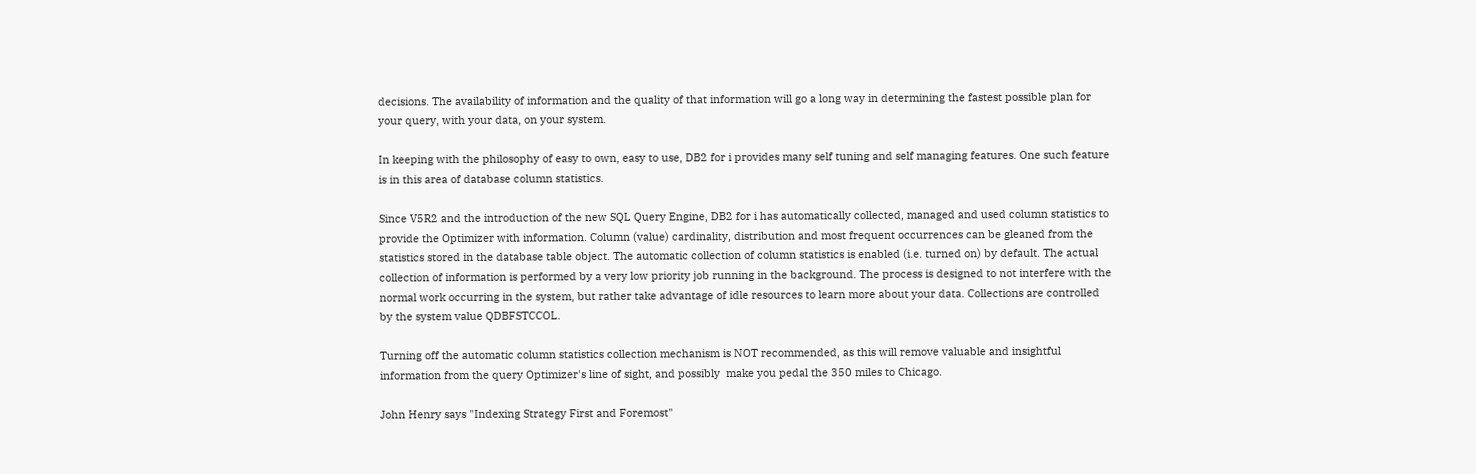decisions. The availability of information and the quality of that information will go a long way in determining the fastest possible plan for your query, with your data, on your system.

In keeping with the philosophy of easy to own, easy to use, DB2 for i provides many self tuning and self managing features. One such feature is in this area of database column statistics.

Since V5R2 and the introduction of the new SQL Query Engine, DB2 for i has automatically collected, managed and used column statistics to provide the Optimizer with information. Column (value) cardinality, distribution and most frequent occurrences can be gleaned from the statistics stored in the database table object. The automatic collection of column statistics is enabled (i.e. turned on) by default. The actual collection of information is performed by a very low priority job running in the background. The process is designed to not interfere with the normal work occurring in the system, but rather take advantage of idle resources to learn more about your data. Collections are controlled by the system value QDBFSTCCOL.

Turning off the automatic column statistics collection mechanism is NOT recommended, as this will remove valuable and insightful information from the query Optimizer's line of sight, and possibly  make you pedal the 350 miles to Chicago.

John Henry says "Indexing Strategy First and Foremost"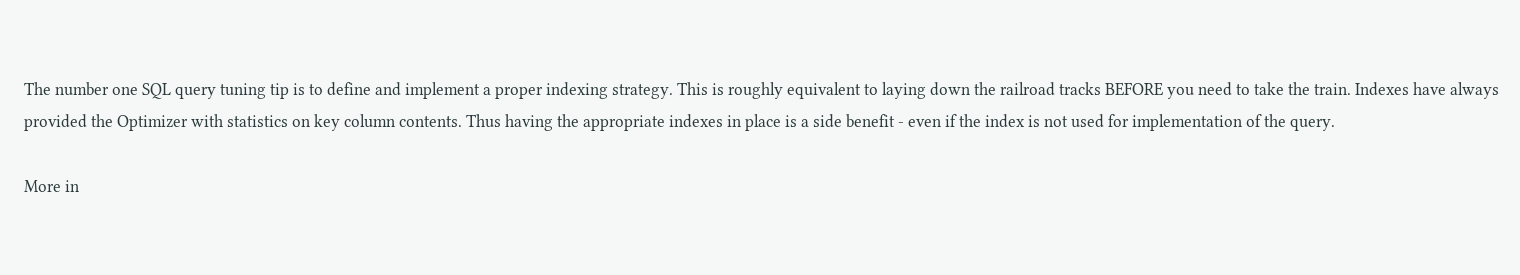The number one SQL query tuning tip is to define and implement a proper indexing strategy. This is roughly equivalent to laying down the railroad tracks BEFORE you need to take the train. Indexes have always provided the Optimizer with statistics on key column contents. Thus having the appropriate indexes in place is a side benefit - even if the index is not used for implementation of the query.

More in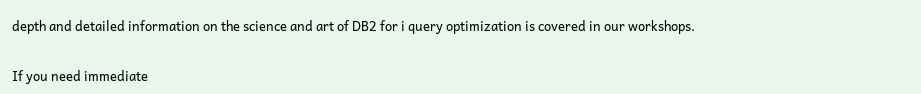depth and detailed information on the science and art of DB2 for i query optimization is covered in our workshops.

If you need immediate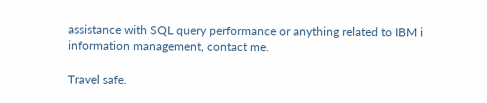assistance with SQL query performance or anything related to IBM i information management, contact me.

Travel safe.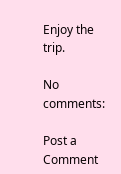Enjoy the trip.

No comments:

Post a Comment